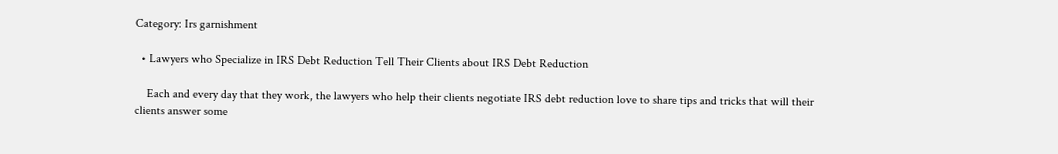Category: Irs garnishment

  • Lawyers who Specialize in IRS Debt Reduction Tell Their Clients about IRS Debt Reduction

    Each and every day that they work, the lawyers who help their clients negotiate IRS debt reduction love to share tips and tricks that will their clients answer some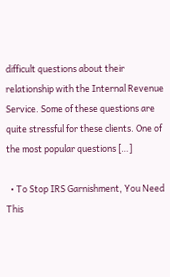difficult questions about their relationship with the Internal Revenue Service. Some of these questions are quite stressful for these clients. One of the most popular questions […]

  • To Stop IRS Garnishment, You Need This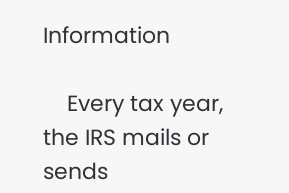Information

    Every tax year, the IRS mails or sends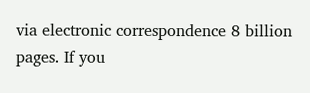via electronic correspondence 8 billion pages. If you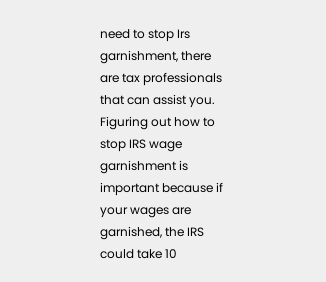need to stop Irs garnishment, there are tax professionals that can assist you. Figuring out how to stop IRS wage garnishment is important because if your wages are garnished, the IRS could take 10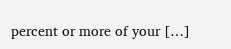percent or more of your […]